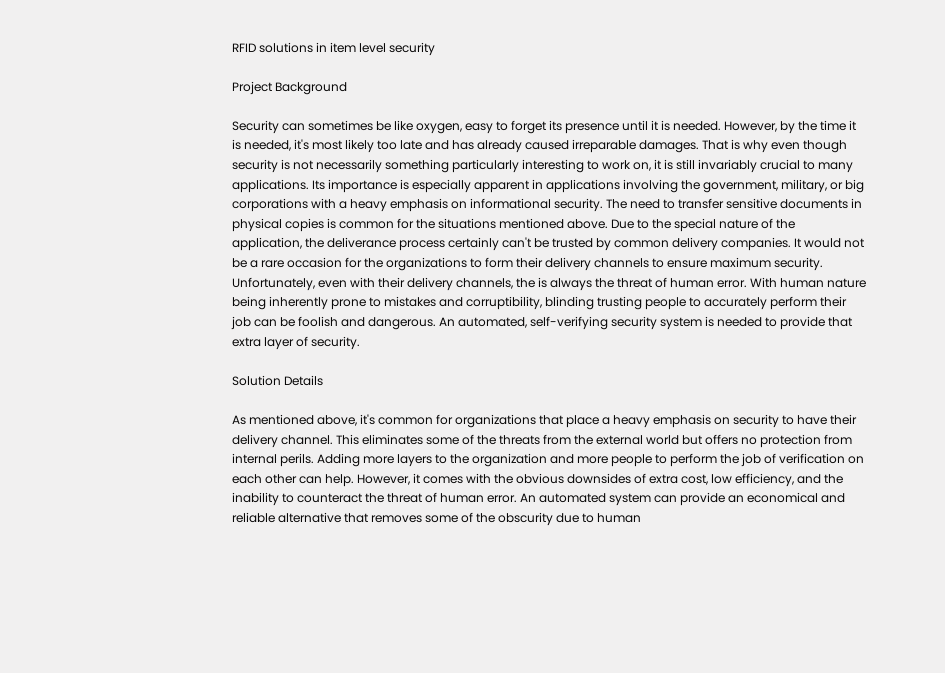RFID solutions in item level security

Project Background

Security can sometimes be like oxygen, easy to forget its presence until it is needed. However, by the time it is needed, it's most likely too late and has already caused irreparable damages. That is why even though security is not necessarily something particularly interesting to work on, it is still invariably crucial to many applications. Its importance is especially apparent in applications involving the government, military, or big corporations with a heavy emphasis on informational security. The need to transfer sensitive documents in physical copies is common for the situations mentioned above. Due to the special nature of the application, the deliverance process certainly can't be trusted by common delivery companies. It would not be a rare occasion for the organizations to form their delivery channels to ensure maximum security. Unfortunately, even with their delivery channels, the is always the threat of human error. With human nature being inherently prone to mistakes and corruptibility, blinding trusting people to accurately perform their job can be foolish and dangerous. An automated, self-verifying security system is needed to provide that extra layer of security.

Solution Details

As mentioned above, it's common for organizations that place a heavy emphasis on security to have their delivery channel. This eliminates some of the threats from the external world but offers no protection from internal perils. Adding more layers to the organization and more people to perform the job of verification on each other can help. However, it comes with the obvious downsides of extra cost, low efficiency, and the inability to counteract the threat of human error. An automated system can provide an economical and reliable alternative that removes some of the obscurity due to human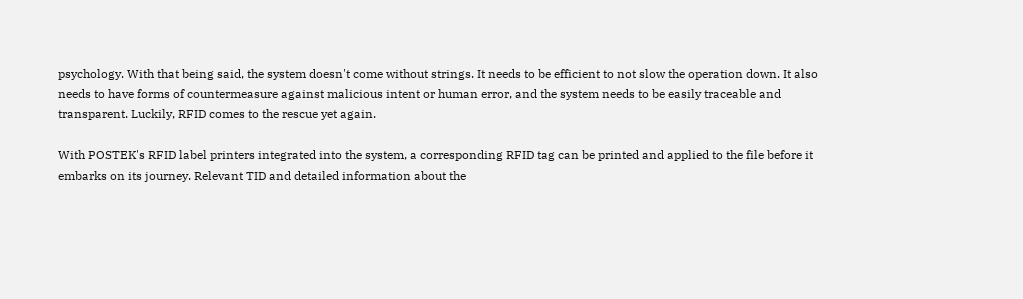psychology. With that being said, the system doesn't come without strings. It needs to be efficient to not slow the operation down. It also needs to have forms of countermeasure against malicious intent or human error, and the system needs to be easily traceable and transparent. Luckily, RFID comes to the rescue yet again.

With POSTEK's RFID label printers integrated into the system, a corresponding RFID tag can be printed and applied to the file before it embarks on its journey. Relevant TID and detailed information about the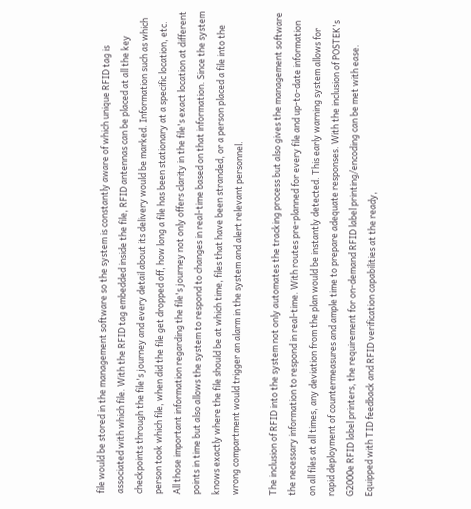file would be stored in the management software so the system is constantly aware of which unique RFID tag is associated with which file. With the RFID tag embedded inside the file, RFID antennas can be placed at all the key checkpoints through the file's journey and every detail about its delivery would be marked. Information such as which person took which file, when did the file get dropped off, how long a file has been stationary at a specific location, etc. All those important information regarding the file's journey not only offers clarity in the file's exact location at different points in time but also allows the system to respond to changes in real-time based on that information. Since the system knows exactly where the file should be at which time, files that have been stranded, or a person placed a file into the wrong compartment would trigger an alarm in the system and alert relevant personnel.

The inclusion of RFID into the system not only automates the tracking process but also gives the management software the necessary information to respond in real-time. With routes pre-planned for every file and up-to-date information on all files at all times, any deviation from the plan would be instantly detected. This early warning system allows for rapid deployment of countermeasures and ample time to prepare adequate responses. With the inclusion of POSTEK's G2000e RFID label printers, the requirement for on-demand RFID label printing/encoding can be met with ease. Equipped with TID feedback and RFID verification capabilities at the ready,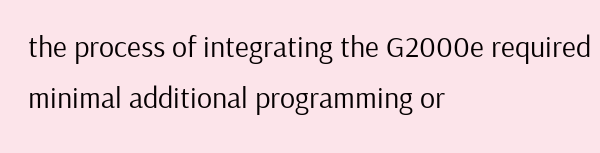the process of integrating the G2000e required minimal additional programming or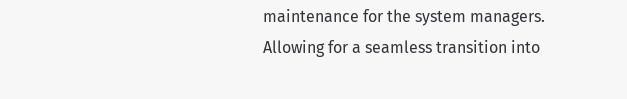maintenance for the system managers. Allowing for a seamless transition into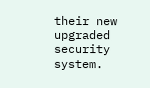their new upgraded security system.